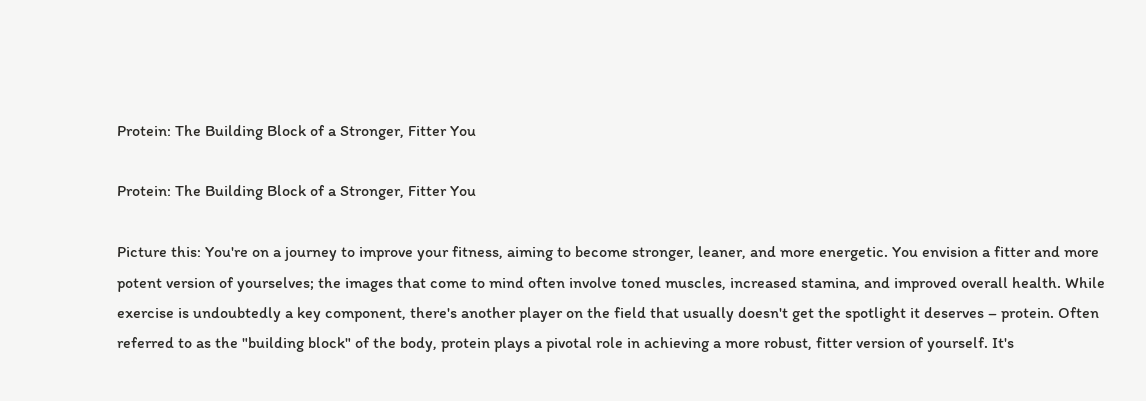Protein: The Building Block of a Stronger, Fitter You

Protein: The Building Block of a Stronger, Fitter You

Picture this: You're on a journey to improve your fitness, aiming to become stronger, leaner, and more energetic. You envision a fitter and more potent version of yourselves; the images that come to mind often involve toned muscles, increased stamina, and improved overall health. While exercise is undoubtedly a key component, there's another player on the field that usually doesn't get the spotlight it deserves – protein. Often referred to as the "building block" of the body, protein plays a pivotal role in achieving a more robust, fitter version of yourself. It's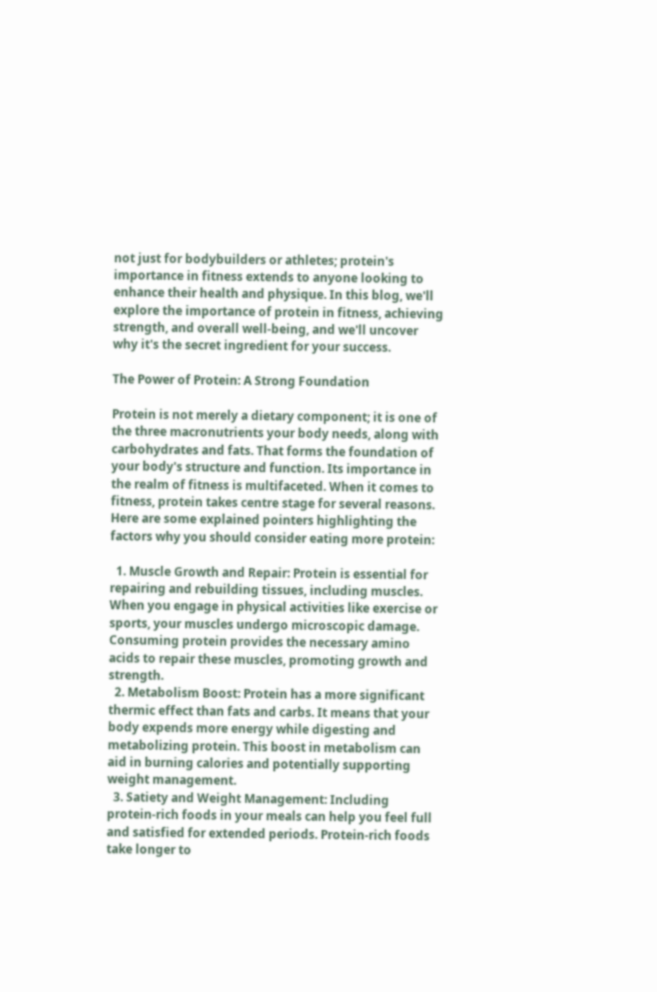not just for bodybuilders or athletes; protein's importance in fitness extends to anyone looking to enhance their health and physique. In this blog, we'll explore the importance of protein in fitness, achieving strength, and overall well-being, and we'll uncover why it's the secret ingredient for your success.

The Power of Protein: A Strong Foundation

Protein is not merely a dietary component; it is one of the three macronutrients your body needs, along with carbohydrates and fats. That forms the foundation of your body's structure and function. Its importance in the realm of fitness is multifaceted. When it comes to fitness, protein takes centre stage for several reasons. Here are some explained pointers highlighting the factors why you should consider eating more protein:

  1. Muscle Growth and Repair: Protein is essential for repairing and rebuilding tissues, including muscles. When you engage in physical activities like exercise or sports, your muscles undergo microscopic damage. Consuming protein provides the necessary amino acids to repair these muscles, promoting growth and strength.
  2. Metabolism Boost: Protein has a more significant thermic effect than fats and carbs. It means that your body expends more energy while digesting and metabolizing protein. This boost in metabolism can aid in burning calories and potentially supporting weight management.
  3. Satiety and Weight Management: Including protein-rich foods in your meals can help you feel full and satisfied for extended periods. Protein-rich foods take longer to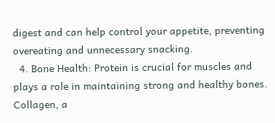digest and can help control your appetite, preventing overeating and unnecessary snacking.
  4. Bone Health: Protein is crucial for muscles and plays a role in maintaining strong and healthy bones. Collagen, a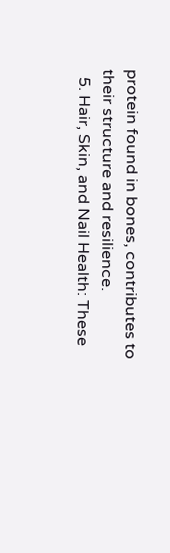protein found in bones, contributes to their structure and resilience.
  5. Hair, Skin, and Nail Health: These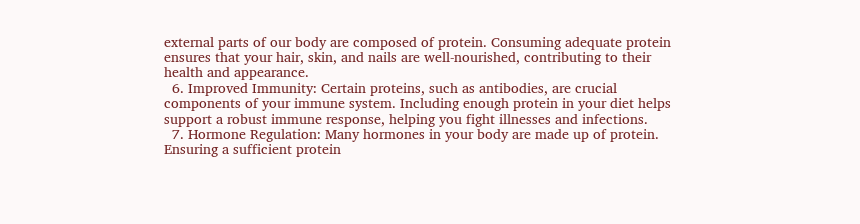external parts of our body are composed of protein. Consuming adequate protein ensures that your hair, skin, and nails are well-nourished, contributing to their health and appearance.
  6. Improved Immunity: Certain proteins, such as antibodies, are crucial components of your immune system. Including enough protein in your diet helps support a robust immune response, helping you fight illnesses and infections.
  7. Hormone Regulation: Many hormones in your body are made up of protein. Ensuring a sufficient protein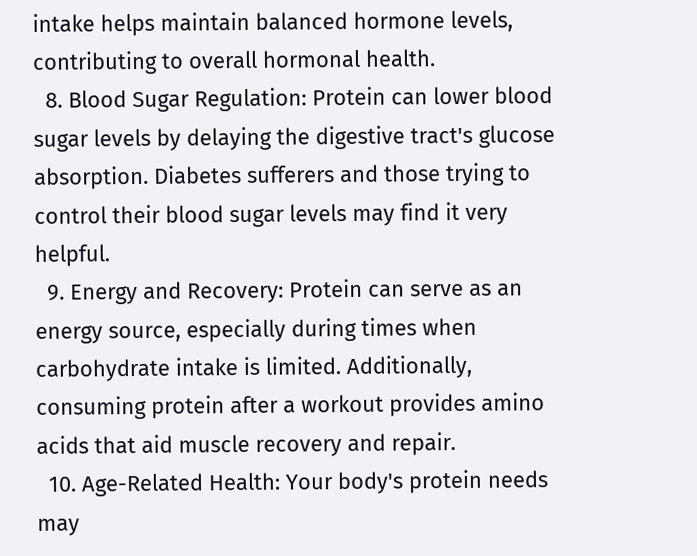intake helps maintain balanced hormone levels, contributing to overall hormonal health.
  8. Blood Sugar Regulation: Protein can lower blood sugar levels by delaying the digestive tract's glucose absorption. Diabetes sufferers and those trying to control their blood sugar levels may find it very helpful.
  9. Energy and Recovery: Protein can serve as an energy source, especially during times when carbohydrate intake is limited. Additionally, consuming protein after a workout provides amino acids that aid muscle recovery and repair.
  10. Age-Related Health: Your body's protein needs may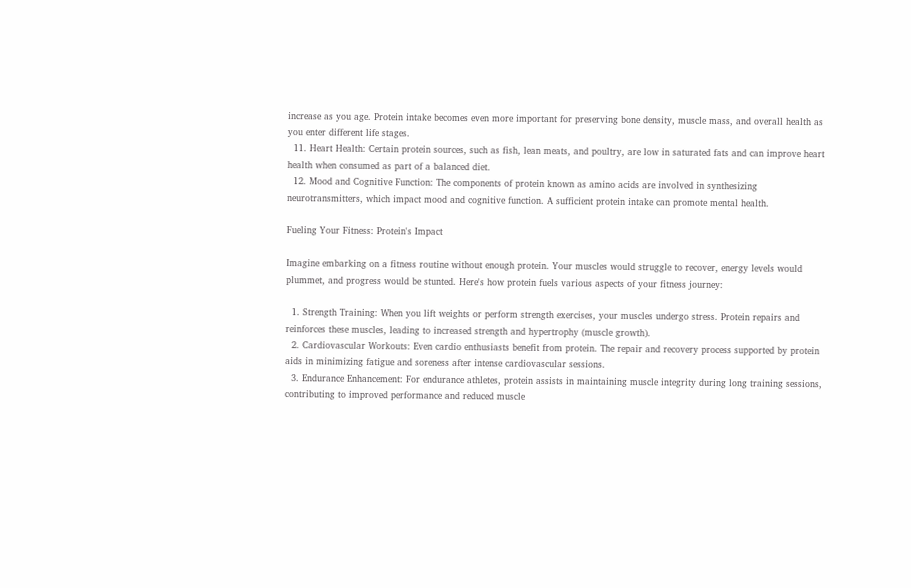increase as you age. Protein intake becomes even more important for preserving bone density, muscle mass, and overall health as you enter different life stages.
  11. Heart Health: Certain protein sources, such as fish, lean meats, and poultry, are low in saturated fats and can improve heart health when consumed as part of a balanced diet.
  12. Mood and Cognitive Function: The components of protein known as amino acids are involved in synthesizing neurotransmitters, which impact mood and cognitive function. A sufficient protein intake can promote mental health.

Fueling Your Fitness: Protein's Impact

Imagine embarking on a fitness routine without enough protein. Your muscles would struggle to recover, energy levels would plummet, and progress would be stunted. Here's how protein fuels various aspects of your fitness journey:

  1. Strength Training: When you lift weights or perform strength exercises, your muscles undergo stress. Protein repairs and reinforces these muscles, leading to increased strength and hypertrophy (muscle growth).
  2. Cardiovascular Workouts: Even cardio enthusiasts benefit from protein. The repair and recovery process supported by protein aids in minimizing fatigue and soreness after intense cardiovascular sessions.
  3. Endurance Enhancement: For endurance athletes, protein assists in maintaining muscle integrity during long training sessions, contributing to improved performance and reduced muscle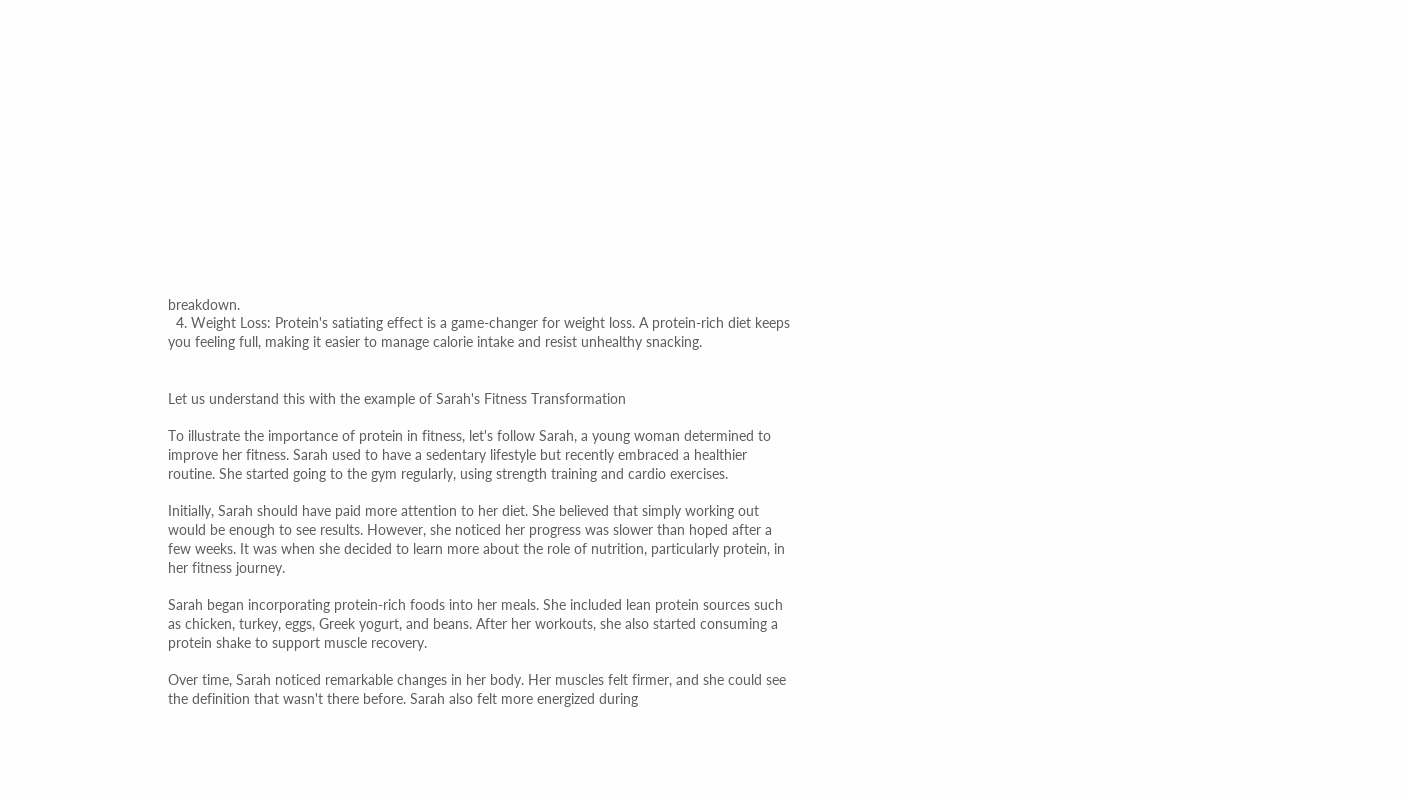breakdown.
  4. Weight Loss: Protein's satiating effect is a game-changer for weight loss. A protein-rich diet keeps you feeling full, making it easier to manage calorie intake and resist unhealthy snacking.


Let us understand this with the example of Sarah's Fitness Transformation

To illustrate the importance of protein in fitness, let's follow Sarah, a young woman determined to improve her fitness. Sarah used to have a sedentary lifestyle but recently embraced a healthier routine. She started going to the gym regularly, using strength training and cardio exercises.

Initially, Sarah should have paid more attention to her diet. She believed that simply working out would be enough to see results. However, she noticed her progress was slower than hoped after a few weeks. It was when she decided to learn more about the role of nutrition, particularly protein, in her fitness journey.

Sarah began incorporating protein-rich foods into her meals. She included lean protein sources such as chicken, turkey, eggs, Greek yogurt, and beans. After her workouts, she also started consuming a protein shake to support muscle recovery.

Over time, Sarah noticed remarkable changes in her body. Her muscles felt firmer, and she could see the definition that wasn't there before. Sarah also felt more energized during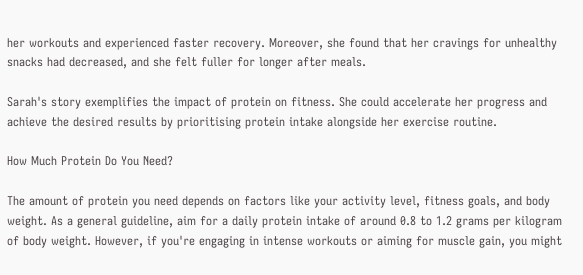her workouts and experienced faster recovery. Moreover, she found that her cravings for unhealthy snacks had decreased, and she felt fuller for longer after meals.

Sarah's story exemplifies the impact of protein on fitness. She could accelerate her progress and achieve the desired results by prioritising protein intake alongside her exercise routine.

How Much Protein Do You Need?

The amount of protein you need depends on factors like your activity level, fitness goals, and body weight. As a general guideline, aim for a daily protein intake of around 0.8 to 1.2 grams per kilogram of body weight. However, if you're engaging in intense workouts or aiming for muscle gain, you might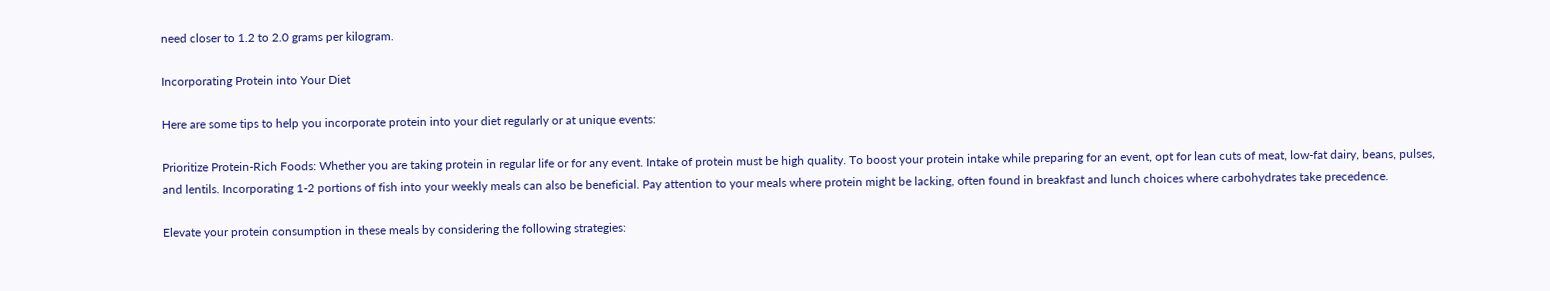need closer to 1.2 to 2.0 grams per kilogram.

Incorporating Protein into Your Diet

Here are some tips to help you incorporate protein into your diet regularly or at unique events:

Prioritize Protein-Rich Foods: Whether you are taking protein in regular life or for any event. Intake of protein must be high quality. To boost your protein intake while preparing for an event, opt for lean cuts of meat, low-fat dairy, beans, pulses, and lentils. Incorporating 1-2 portions of fish into your weekly meals can also be beneficial. Pay attention to your meals where protein might be lacking, often found in breakfast and lunch choices where carbohydrates take precedence.

Elevate your protein consumption in these meals by considering the following strategies: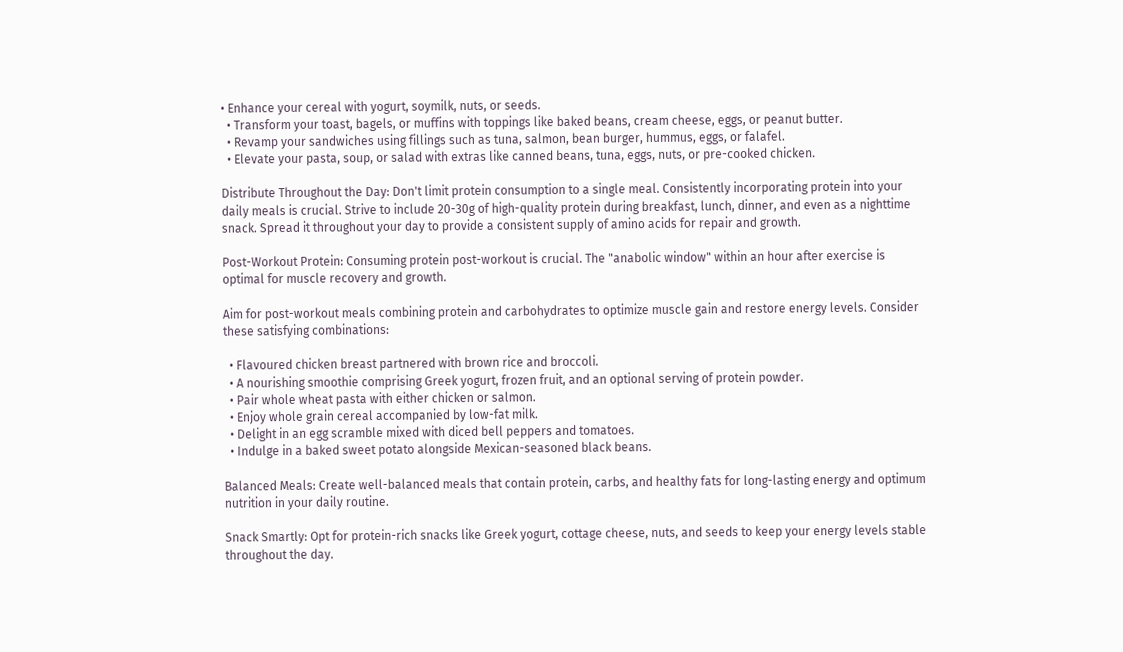• Enhance your cereal with yogurt, soymilk, nuts, or seeds.
  • Transform your toast, bagels, or muffins with toppings like baked beans, cream cheese, eggs, or peanut butter.
  • Revamp your sandwiches using fillings such as tuna, salmon, bean burger, hummus, eggs, or falafel.
  • Elevate your pasta, soup, or salad with extras like canned beans, tuna, eggs, nuts, or pre-cooked chicken.

Distribute Throughout the Day: Don't limit protein consumption to a single meal. Consistently incorporating protein into your daily meals is crucial. Strive to include 20-30g of high-quality protein during breakfast, lunch, dinner, and even as a nighttime snack. Spread it throughout your day to provide a consistent supply of amino acids for repair and growth.

Post-Workout Protein: Consuming protein post-workout is crucial. The "anabolic window" within an hour after exercise is optimal for muscle recovery and growth.

Aim for post-workout meals combining protein and carbohydrates to optimize muscle gain and restore energy levels. Consider these satisfying combinations:

  • Flavoured chicken breast partnered with brown rice and broccoli.
  • A nourishing smoothie comprising Greek yogurt, frozen fruit, and an optional serving of protein powder.
  • Pair whole wheat pasta with either chicken or salmon.
  • Enjoy whole grain cereal accompanied by low-fat milk.
  • Delight in an egg scramble mixed with diced bell peppers and tomatoes.
  • Indulge in a baked sweet potato alongside Mexican-seasoned black beans.

Balanced Meals: Create well-balanced meals that contain protein, carbs, and healthy fats for long-lasting energy and optimum nutrition in your daily routine.

Snack Smartly: Opt for protein-rich snacks like Greek yogurt, cottage cheese, nuts, and seeds to keep your energy levels stable throughout the day.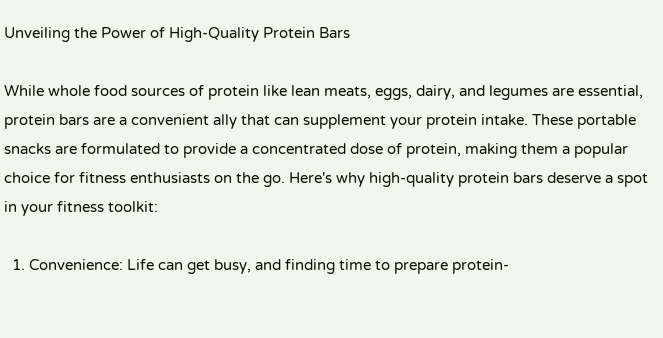Unveiling the Power of High-Quality Protein Bars

While whole food sources of protein like lean meats, eggs, dairy, and legumes are essential, protein bars are a convenient ally that can supplement your protein intake. These portable snacks are formulated to provide a concentrated dose of protein, making them a popular choice for fitness enthusiasts on the go. Here's why high-quality protein bars deserve a spot in your fitness toolkit:

  1. Convenience: Life can get busy, and finding time to prepare protein-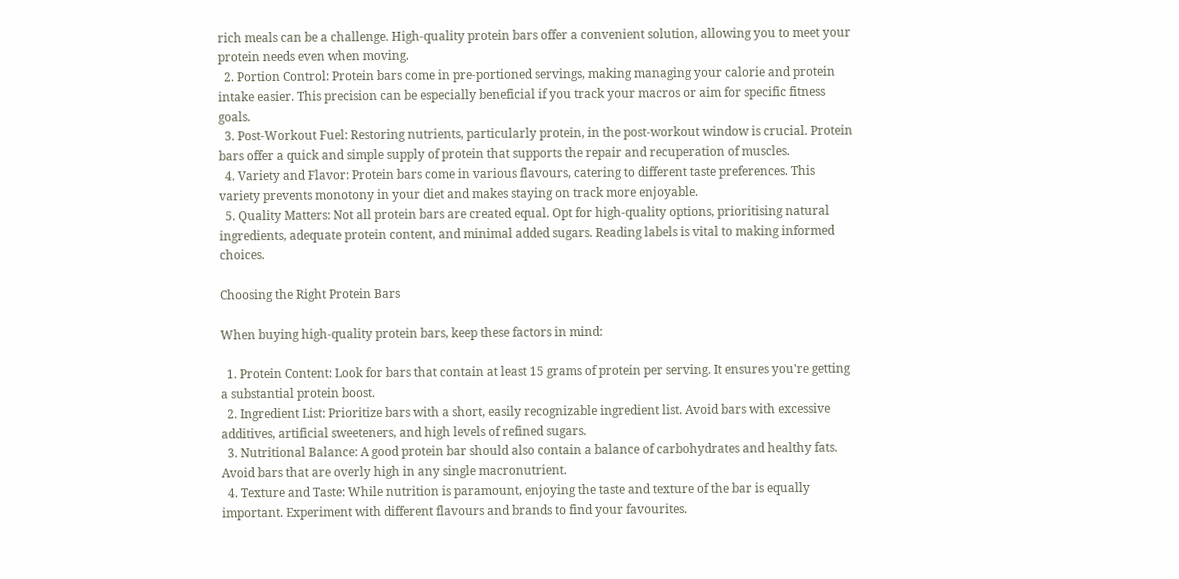rich meals can be a challenge. High-quality protein bars offer a convenient solution, allowing you to meet your protein needs even when moving.
  2. Portion Control: Protein bars come in pre-portioned servings, making managing your calorie and protein intake easier. This precision can be especially beneficial if you track your macros or aim for specific fitness goals.
  3. Post-Workout Fuel: Restoring nutrients, particularly protein, in the post-workout window is crucial. Protein bars offer a quick and simple supply of protein that supports the repair and recuperation of muscles.
  4. Variety and Flavor: Protein bars come in various flavours, catering to different taste preferences. This variety prevents monotony in your diet and makes staying on track more enjoyable.
  5. Quality Matters: Not all protein bars are created equal. Opt for high-quality options, prioritising natural ingredients, adequate protein content, and minimal added sugars. Reading labels is vital to making informed choices.

Choosing the Right Protein Bars

When buying high-quality protein bars, keep these factors in mind:

  1. Protein Content: Look for bars that contain at least 15 grams of protein per serving. It ensures you're getting a substantial protein boost.
  2. Ingredient List: Prioritize bars with a short, easily recognizable ingredient list. Avoid bars with excessive additives, artificial sweeteners, and high levels of refined sugars.
  3. Nutritional Balance: A good protein bar should also contain a balance of carbohydrates and healthy fats. Avoid bars that are overly high in any single macronutrient.
  4. Texture and Taste: While nutrition is paramount, enjoying the taste and texture of the bar is equally important. Experiment with different flavours and brands to find your favourites.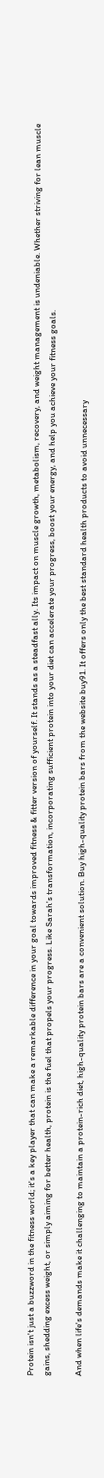Protein isn't just a buzzword in the fitness world; it's a key player that can make a remarkable difference in your goal towards improved fitness & fitter version of yourself. It stands as a steadfast ally. Its impact on muscle growth, metabolism, recovery, and weight management is undeniable. Whether striving for lean muscle gains, shedding excess weight, or simply aiming for better health, protein is the fuel that propels your progress. Like Sarah's transformation, incorporating sufficient protein into your diet can accelerate your progress, boost your energy, and help you achieve your fitness goals.

And when life's demands make it challenging to maintain a protein-rich diet, high-quality protein bars are a convenient solution. Buy high-quality protein bars from the website buy91. It offers only the best standard health products to avoid unnecessary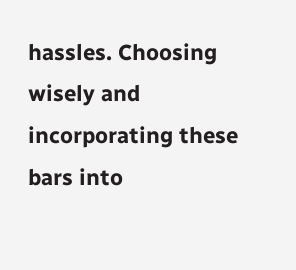hassles. Choosing wisely and incorporating these bars into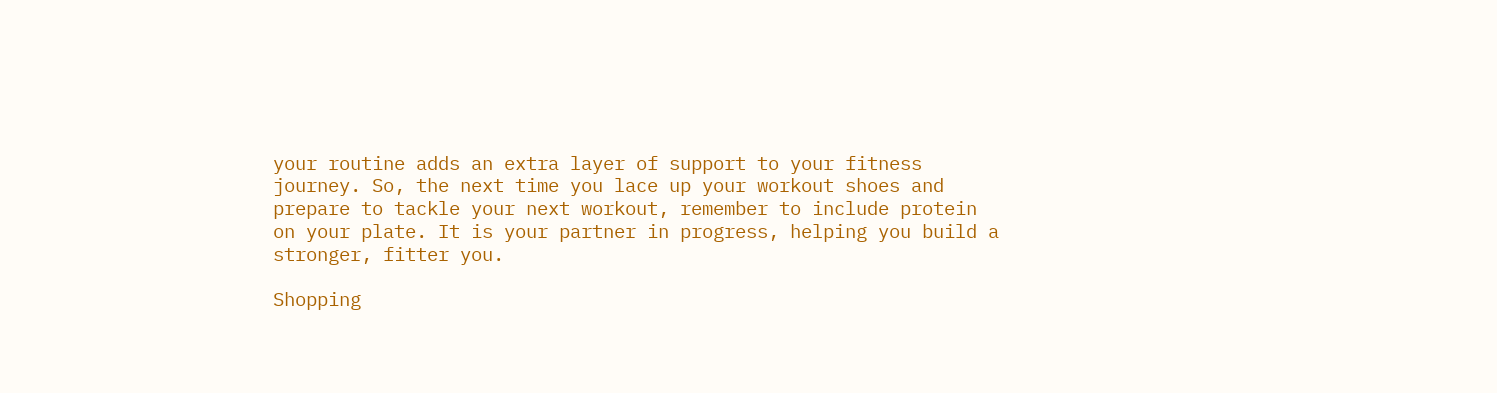your routine adds an extra layer of support to your fitness journey. So, the next time you lace up your workout shoes and prepare to tackle your next workout, remember to include protein on your plate. It is your partner in progress, helping you build a stronger, fitter you.

Shopping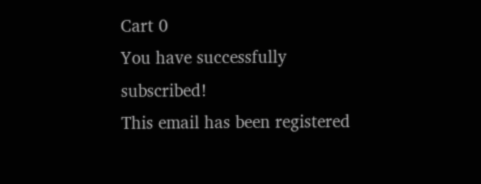Cart 0
You have successfully subscribed!
This email has been registered